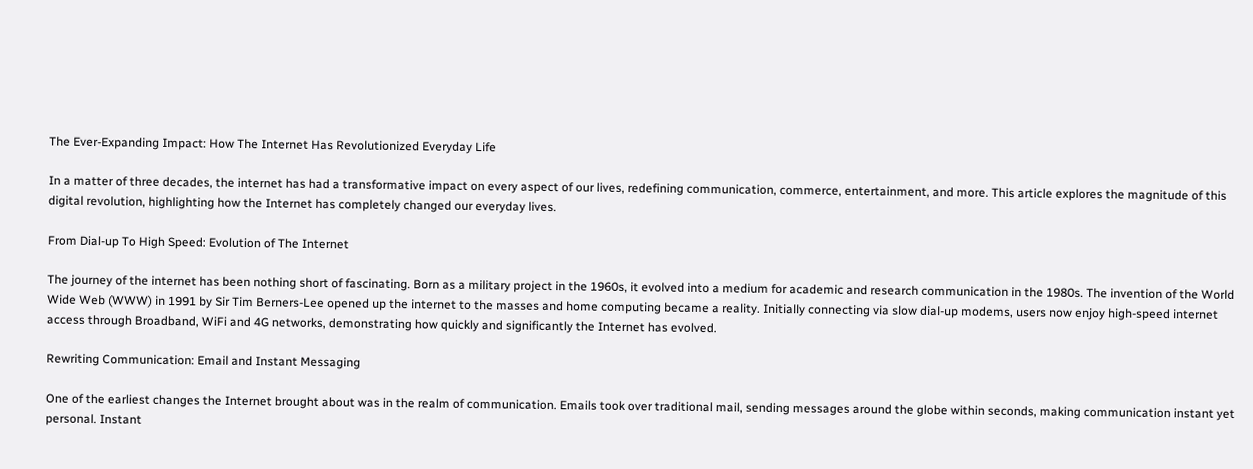The Ever-Expanding Impact: How The Internet Has Revolutionized Everyday Life

In a matter of three decades, the internet has had a transformative impact on every aspect of our lives, redefining communication, commerce, entertainment, and more. This article explores the magnitude of this digital revolution, highlighting how the Internet has completely changed our everyday lives.

From Dial-up To High Speed: Evolution of The Internet

The journey of the internet has been nothing short of fascinating. Born as a military project in the 1960s, it evolved into a medium for academic and research communication in the 1980s. The invention of the World Wide Web (WWW) in 1991 by Sir Tim Berners-Lee opened up the internet to the masses and home computing became a reality. Initially connecting via slow dial-up modems, users now enjoy high-speed internet access through Broadband, WiFi and 4G networks, demonstrating how quickly and significantly the Internet has evolved.

Rewriting Communication: Email and Instant Messaging

One of the earliest changes the Internet brought about was in the realm of communication. Emails took over traditional mail, sending messages around the globe within seconds, making communication instant yet personal. Instant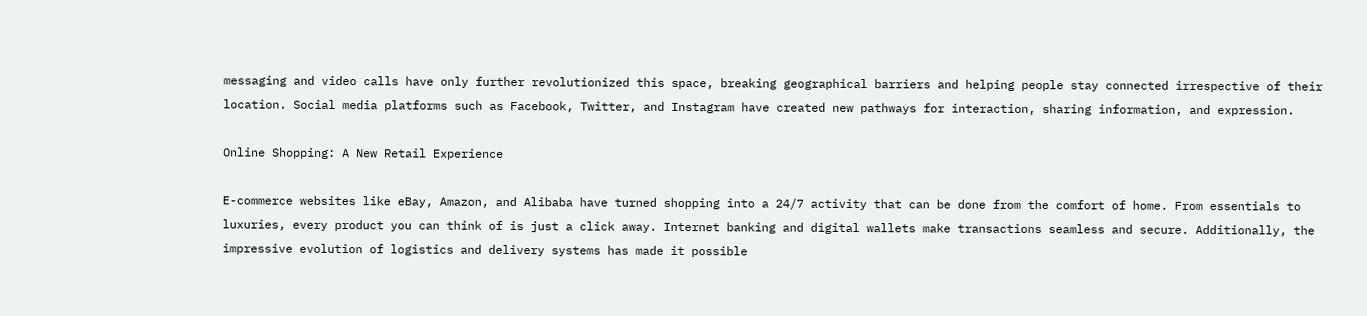messaging and video calls have only further revolutionized this space, breaking geographical barriers and helping people stay connected irrespective of their location. Social media platforms such as Facebook, Twitter, and Instagram have created new pathways for interaction, sharing information, and expression.

Online Shopping: A New Retail Experience

E-commerce websites like eBay, Amazon, and Alibaba have turned shopping into a 24/7 activity that can be done from the comfort of home. From essentials to luxuries, every product you can think of is just a click away. Internet banking and digital wallets make transactions seamless and secure. Additionally, the impressive evolution of logistics and delivery systems has made it possible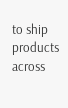to ship products across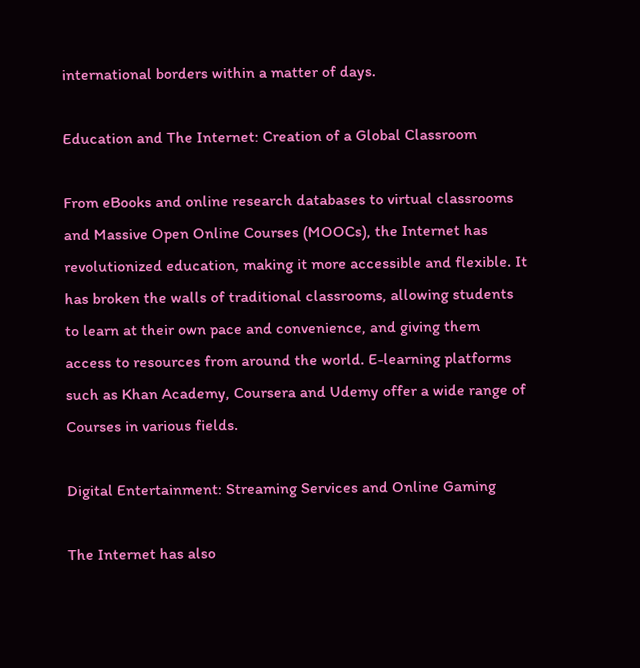international borders within a matter of days.

Education and The Internet: Creation of a Global Classroom

From eBooks and online research databases to virtual classrooms and Massive Open Online Courses (MOOCs), the Internet has revolutionized education, making it more accessible and flexible. It has broken the walls of traditional classrooms, allowing students to learn at their own pace and convenience, and giving them access to resources from around the world. E-learning platforms such as Khan Academy, Coursera and Udemy offer a wide range of Courses in various fields.

Digital Entertainment: Streaming Services and Online Gaming

The Internet has also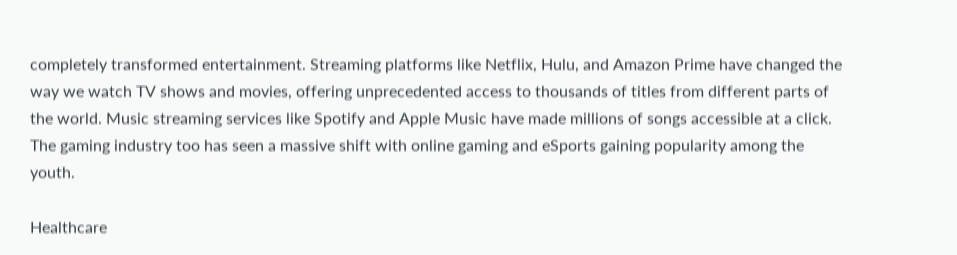completely transformed entertainment. Streaming platforms like Netflix, Hulu, and Amazon Prime have changed the way we watch TV shows and movies, offering unprecedented access to thousands of titles from different parts of the world. Music streaming services like Spotify and Apple Music have made millions of songs accessible at a click. The gaming industry too has seen a massive shift with online gaming and eSports gaining popularity among the youth.

Healthcare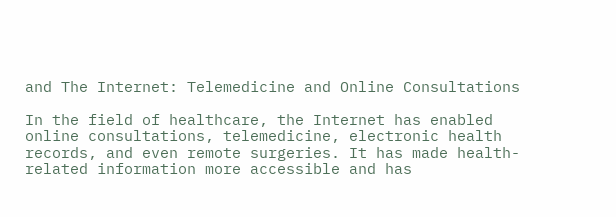and The Internet: Telemedicine and Online Consultations

In the field of healthcare, the Internet has enabled online consultations, telemedicine, electronic health records, and even remote surgeries. It has made health-related information more accessible and has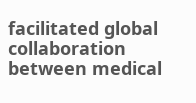facilitated global collaboration between medical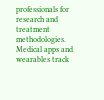professionals for research and treatment methodologies. Medical apps and wearables track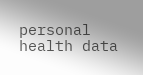personal health data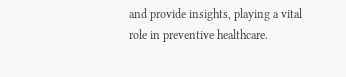and provide insights, playing a vital role in preventive healthcare.